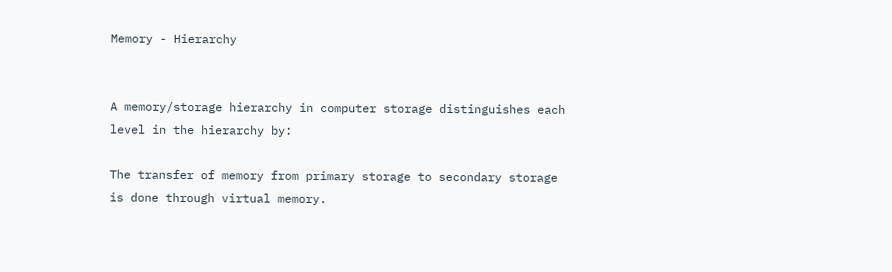Memory - Hierarchy


A memory/storage hierarchy in computer storage distinguishes each level in the hierarchy by:

The transfer of memory from primary storage to secondary storage is done through virtual memory.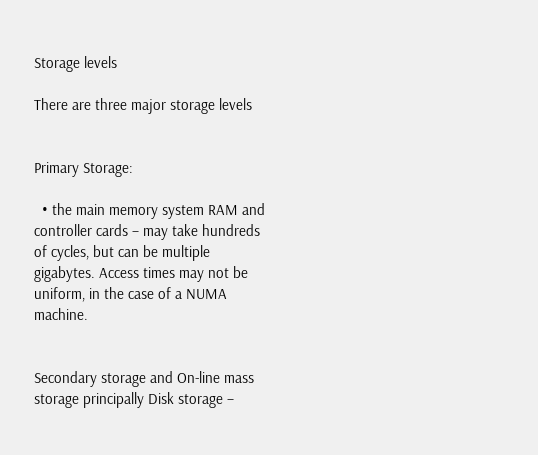Storage levels

There are three major storage levels


Primary Storage:

  • the main memory system RAM and controller cards – may take hundreds of cycles, but can be multiple gigabytes. Access times may not be uniform, in the case of a NUMA machine.


Secondary storage and On-line mass storage principally Disk storage –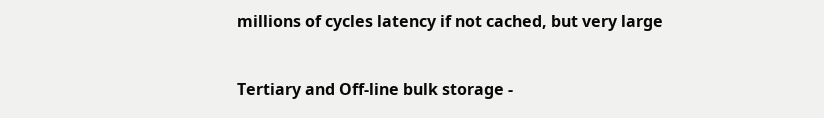millions of cycles latency if not cached, but very large


Tertiary and Off-line bulk storage -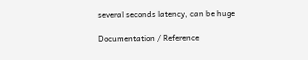several seconds latency, can be huge

Documentation / Reference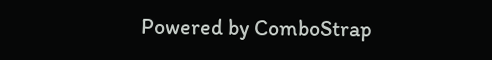Powered by ComboStrap